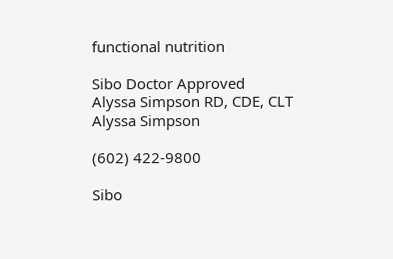functional nutrition

Sibo Doctor Approved
Alyssa Simpson RD, CDE, CLT
Alyssa Simpson

(602) 422-9800

Sibo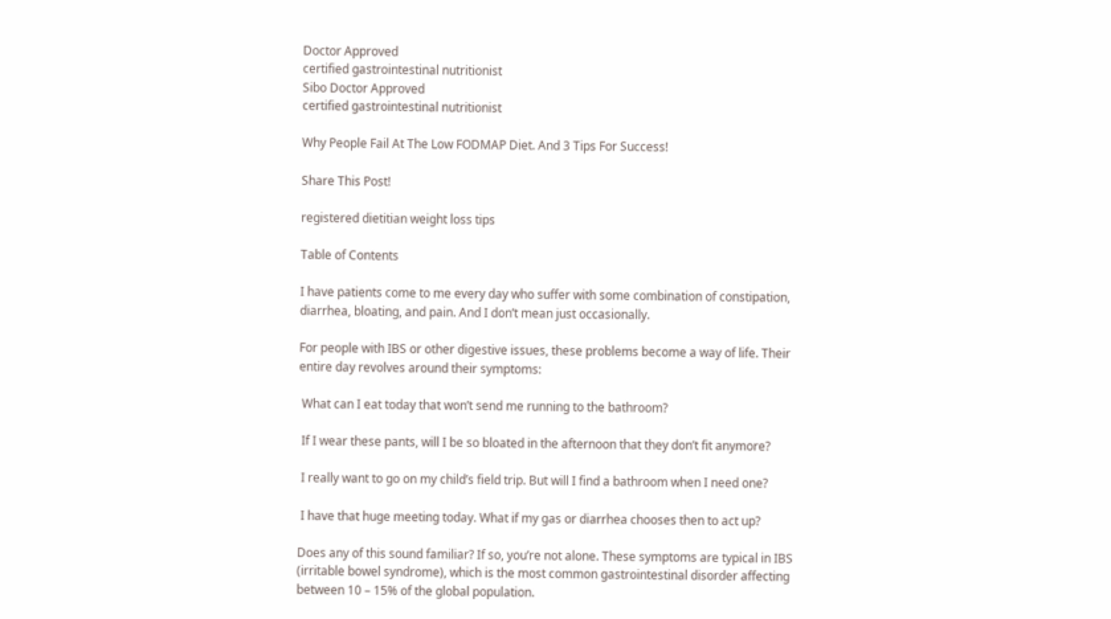Doctor Approved
certified gastrointestinal nutritionist
Sibo Doctor Approved
certified gastrointestinal nutritionist

Why People Fail At The Low FODMAP Diet. And 3 Tips For Success!

Share This Post!

registered dietitian weight loss tips

Table of Contents

I have patients come to me every day who suffer with some combination of constipation, diarrhea, bloating, and pain. And I don’t mean just occasionally.

For people with IBS or other digestive issues, these problems become a way of life. Their entire day revolves around their symptoms:

 What can I eat today that won’t send me running to the bathroom?

 If I wear these pants, will I be so bloated in the afternoon that they don’t fit anymore?

 I really want to go on my child’s field trip. But will I find a bathroom when I need one?

 I have that huge meeting today. What if my gas or diarrhea chooses then to act up?

Does any of this sound familiar? If so, you’re not alone. These symptoms are typical in IBS (irritable bowel syndrome), which is the most common gastrointestinal disorder affecting between 10 – 15% of the global population.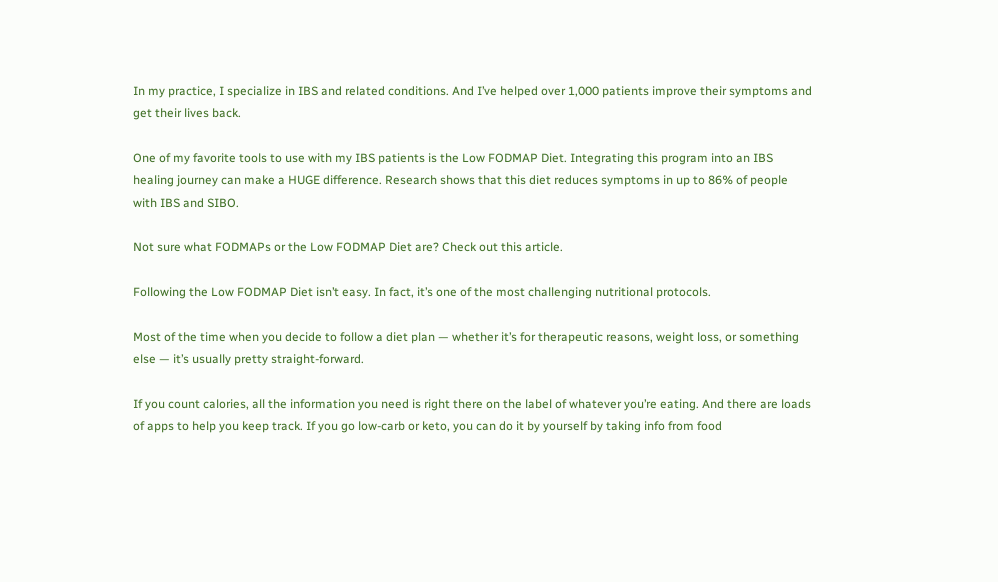In my practice, I specialize in IBS and related conditions. And I’ve helped over 1,000 patients improve their symptoms and get their lives back.

One of my favorite tools to use with my IBS patients is the Low FODMAP Diet. Integrating this program into an IBS healing journey can make a HUGE difference. Research shows that this diet reduces symptoms in up to 86% of people with IBS and SIBO.

Not sure what FODMAPs or the Low FODMAP Diet are? Check out this article.

Following the Low FODMAP Diet isn’t easy. In fact, it’s one of the most challenging nutritional protocols.

Most of the time when you decide to follow a diet plan — whether it’s for therapeutic reasons, weight loss, or something else — it’s usually pretty straight-forward.

If you count calories, all the information you need is right there on the label of whatever you’re eating. And there are loads of apps to help you keep track. If you go low-carb or keto, you can do it by yourself by taking info from food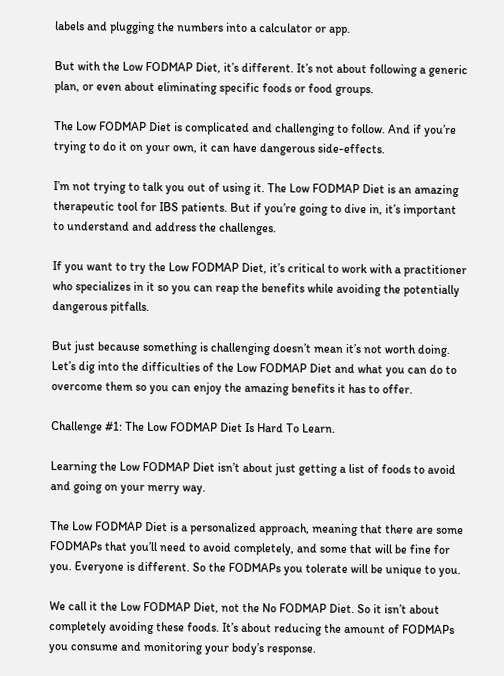labels and plugging the numbers into a calculator or app.

But with the Low FODMAP Diet, it’s different. It’s not about following a generic plan, or even about eliminating specific foods or food groups.

The Low FODMAP Diet is complicated and challenging to follow. And if you’re trying to do it on your own, it can have dangerous side-effects.

I’m not trying to talk you out of using it. The Low FODMAP Diet is an amazing therapeutic tool for IBS patients. But if you’re going to dive in, it’s important to understand and address the challenges.

If you want to try the Low FODMAP Diet, it’s critical to work with a practitioner who specializes in it so you can reap the benefits while avoiding the potentially dangerous pitfalls.

But just because something is challenging doesn’t mean it’s not worth doing. Let’s dig into the difficulties of the Low FODMAP Diet and what you can do to overcome them so you can enjoy the amazing benefits it has to offer.

Challenge #1: The Low FODMAP Diet Is Hard To Learn.

Learning the Low FODMAP Diet isn’t about just getting a list of foods to avoid and going on your merry way.

The Low FODMAP Diet is a personalized approach, meaning that there are some FODMAPs that you’ll need to avoid completely, and some that will be fine for you. Everyone is different. So the FODMAPs you tolerate will be unique to you.

We call it the Low FODMAP Diet, not the No FODMAP Diet. So it isn’t about completely avoiding these foods. It’s about reducing the amount of FODMAPs you consume and monitoring your body’s response.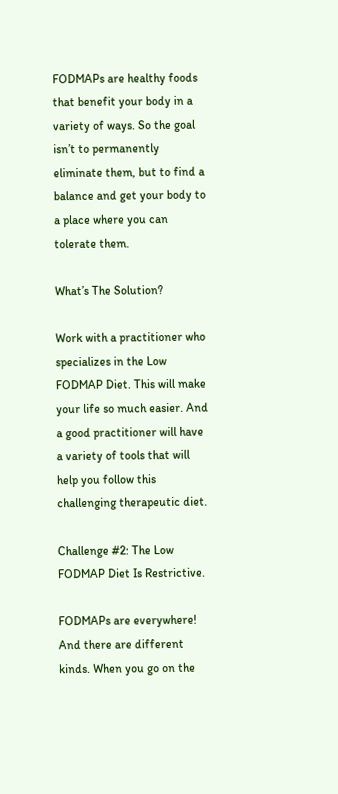FODMAPs are healthy foods that benefit your body in a variety of ways. So the goal isn’t to permanently eliminate them, but to find a balance and get your body to a place where you can tolerate them.

What’s The Solution?

Work with a practitioner who specializes in the Low FODMAP Diet. This will make your life so much easier. And a good practitioner will have a variety of tools that will help you follow this challenging therapeutic diet.

Challenge #2: The Low FODMAP Diet Is Restrictive.

FODMAPs are everywhere! And there are different kinds. When you go on the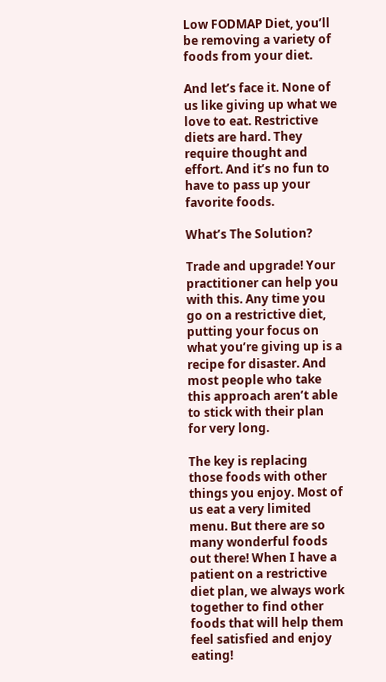Low FODMAP Diet, you’ll be removing a variety of foods from your diet.

And let’s face it. None of us like giving up what we love to eat. Restrictive diets are hard. They require thought and effort. And it’s no fun to have to pass up your favorite foods.

What’s The Solution?

Trade and upgrade! Your practitioner can help you with this. Any time you go on a restrictive diet, putting your focus on what you’re giving up is a recipe for disaster. And most people who take this approach aren’t able to stick with their plan for very long.

The key is replacing those foods with other things you enjoy. Most of us eat a very limited menu. But there are so many wonderful foods out there! When I have a patient on a restrictive diet plan, we always work together to find other foods that will help them feel satisfied and enjoy eating!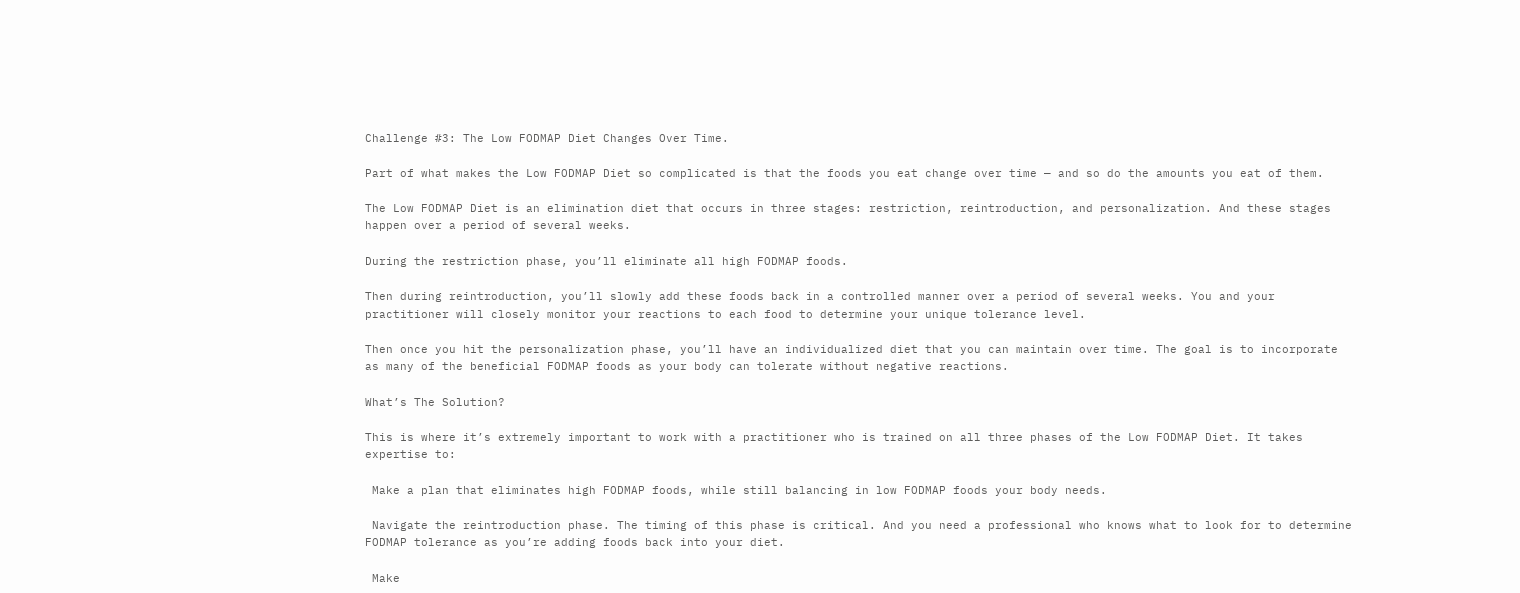Challenge #3: The Low FODMAP Diet Changes Over Time.

Part of what makes the Low FODMAP Diet so complicated is that the foods you eat change over time — and so do the amounts you eat of them.

The Low FODMAP Diet is an elimination diet that occurs in three stages: restriction, reintroduction, and personalization. And these stages happen over a period of several weeks.

During the restriction phase, you’ll eliminate all high FODMAP foods.

Then during reintroduction, you’ll slowly add these foods back in a controlled manner over a period of several weeks. You and your practitioner will closely monitor your reactions to each food to determine your unique tolerance level.

Then once you hit the personalization phase, you’ll have an individualized diet that you can maintain over time. The goal is to incorporate as many of the beneficial FODMAP foods as your body can tolerate without negative reactions.

What’s The Solution?

This is where it’s extremely important to work with a practitioner who is trained on all three phases of the Low FODMAP Diet. It takes expertise to:

 Make a plan that eliminates high FODMAP foods, while still balancing in low FODMAP foods your body needs.

 Navigate the reintroduction phase. The timing of this phase is critical. And you need a professional who knows what to look for to determine FODMAP tolerance as you’re adding foods back into your diet.

 Make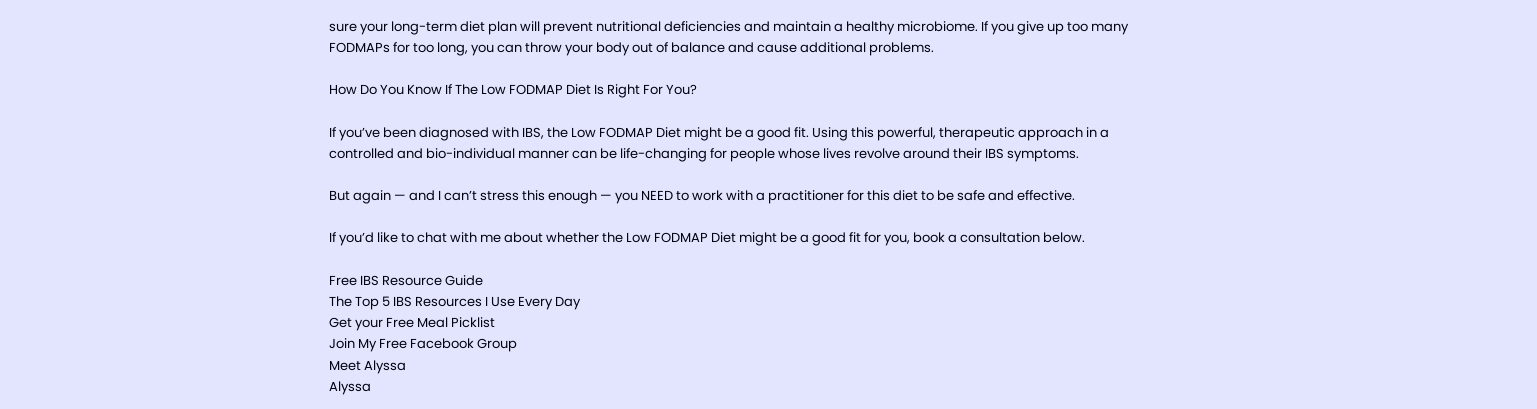sure your long-term diet plan will prevent nutritional deficiencies and maintain a healthy microbiome. If you give up too many FODMAPs for too long, you can throw your body out of balance and cause additional problems.

How Do You Know If The Low FODMAP Diet Is Right For You?

If you’ve been diagnosed with IBS, the Low FODMAP Diet might be a good fit. Using this powerful, therapeutic approach in a controlled and bio-individual manner can be life-changing for people whose lives revolve around their IBS symptoms.

But again — and I can’t stress this enough — you NEED to work with a practitioner for this diet to be safe and effective.

If you’d like to chat with me about whether the Low FODMAP Diet might be a good fit for you, book a consultation below.

Free IBS Resource Guide
The Top 5 IBS Resources I Use Every Day
Get your Free Meal Picklist
Join My Free Facebook Group
Meet Alyssa
Alyssa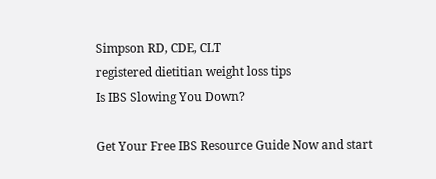Simpson RD, CDE, CLT
registered dietitian weight loss tips
Is IBS Slowing You Down?

Get Your Free IBS Resource Guide Now and start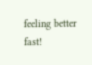feeling better fast!